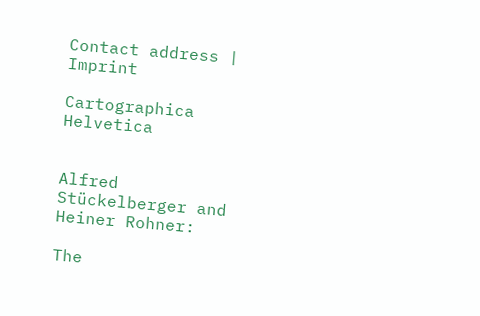Contact address | Imprint

Cartographica Helvetica


Alfred Stückelberger and Heiner Rohner:

The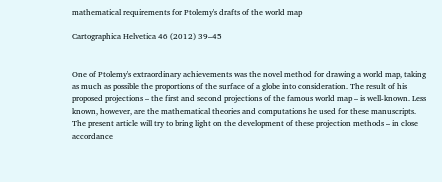mathematical requirements for Ptolemy's drafts of the world map

Cartographica Helvetica 46 (2012) 39–45


One of Ptolemy's extraordinary achievements was the novel method for drawing a world map, taking as much as possible the proportions of the surface of a globe into consideration. The result of his proposed projections – the first and second projections of the famous world map – is well-known. Less known, however, are the mathematical theories and computations he used for these manuscripts. The present article will try to bring light on the development of these projection methods – in close accordance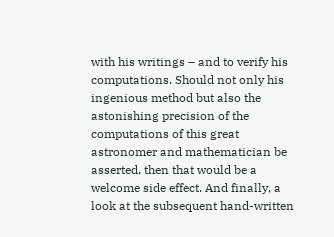with his writings – and to verify his computations. Should not only his ingenious method but also the astonishing precision of the computations of this great astronomer and mathematician be asserted, then that would be a welcome side effect. And finally, a look at the subsequent hand-written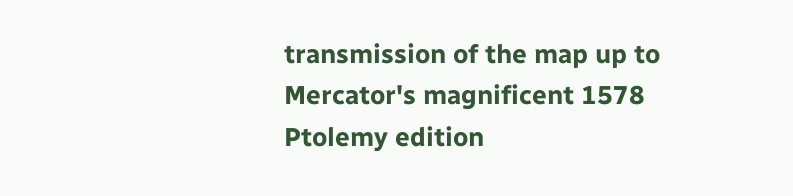transmission of the map up to Mercator's magnificent 1578 Ptolemy edition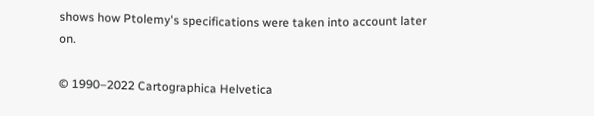shows how Ptolemy's specifications were taken into account later on.

© 1990–2022 Cartographica Helvetica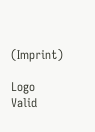(Imprint)

Logo Valid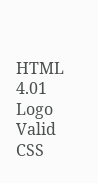HTML 4.01 Logo Valid CSS